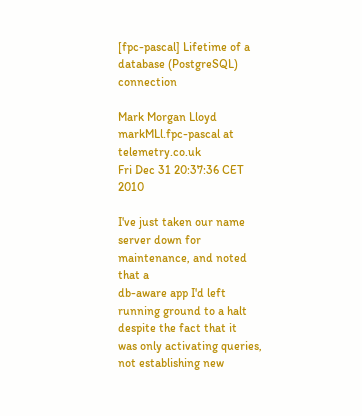[fpc-pascal] Lifetime of a database (PostgreSQL) connection

Mark Morgan Lloyd markMLl.fpc-pascal at telemetry.co.uk
Fri Dec 31 20:37:36 CET 2010

I've just taken our name server down for maintenance, and noted that a
db-aware app I'd left running ground to a halt despite the fact that it
was only activating queries, not establishing new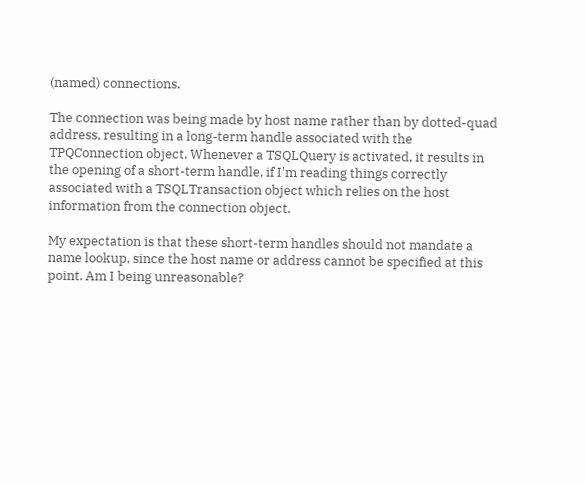(named) connections.

The connection was being made by host name rather than by dotted-quad
address, resulting in a long-term handle associated with the
TPQConnection object. Whenever a TSQLQuery is activated, it results in
the opening of a short-term handle, if I'm reading things correctly
associated with a TSQLTransaction object which relies on the host
information from the connection object.

My expectation is that these short-term handles should not mandate a
name lookup, since the host name or address cannot be specified at this
point. Am I being unreasonable?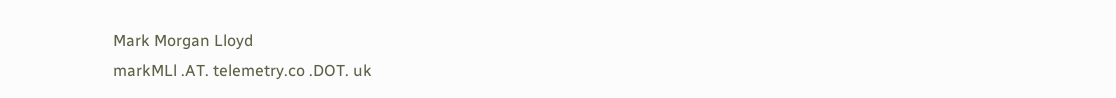Mark Morgan Lloyd
markMLl .AT. telemetry.co .DOT. uk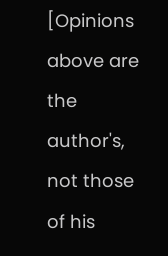[Opinions above are the author's, not those of his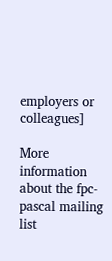employers or colleagues]

More information about the fpc-pascal mailing list